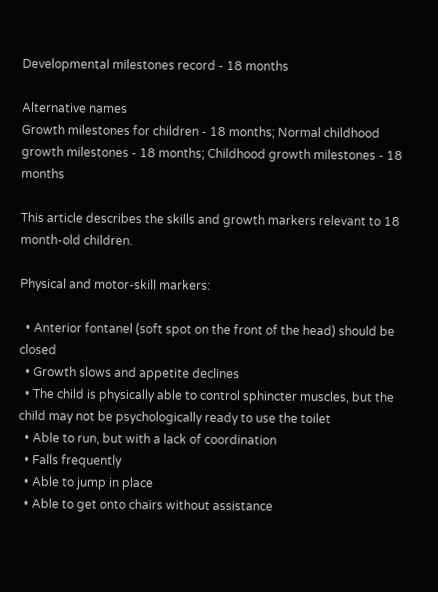Developmental milestones record - 18 months

Alternative names
Growth milestones for children - 18 months; Normal childhood growth milestones - 18 months; Childhood growth milestones - 18 months

This article describes the skills and growth markers relevant to 18 month-old children.

Physical and motor-skill markers:

  • Anterior fontanel (soft spot on the front of the head) should be closed
  • Growth slows and appetite declines
  • The child is physically able to control sphincter muscles, but the child may not be psychologically ready to use the toilet
  • Able to run, but with a lack of coordination
  • Falls frequently
  • Able to jump in place
  • Able to get onto chairs without assistance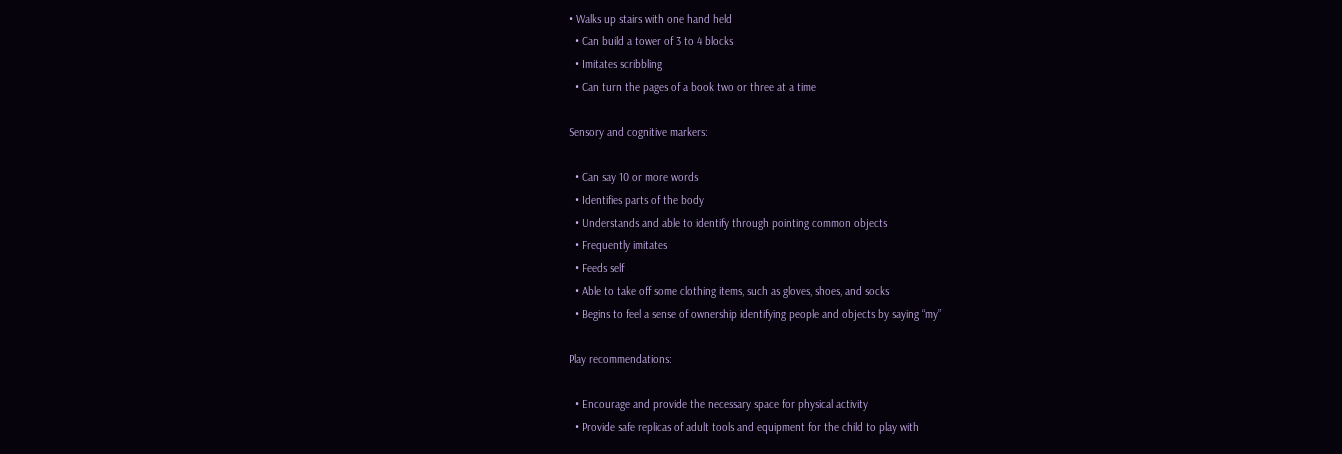• Walks up stairs with one hand held
  • Can build a tower of 3 to 4 blocks
  • Imitates scribbling
  • Can turn the pages of a book two or three at a time

Sensory and cognitive markers:

  • Can say 10 or more words
  • Identifies parts of the body
  • Understands and able to identify through pointing common objects
  • Frequently imitates
  • Feeds self
  • Able to take off some clothing items, such as gloves, shoes, and socks
  • Begins to feel a sense of ownership identifying people and objects by saying “my”

Play recommendations:

  • Encourage and provide the necessary space for physical activity
  • Provide safe replicas of adult tools and equipment for the child to play with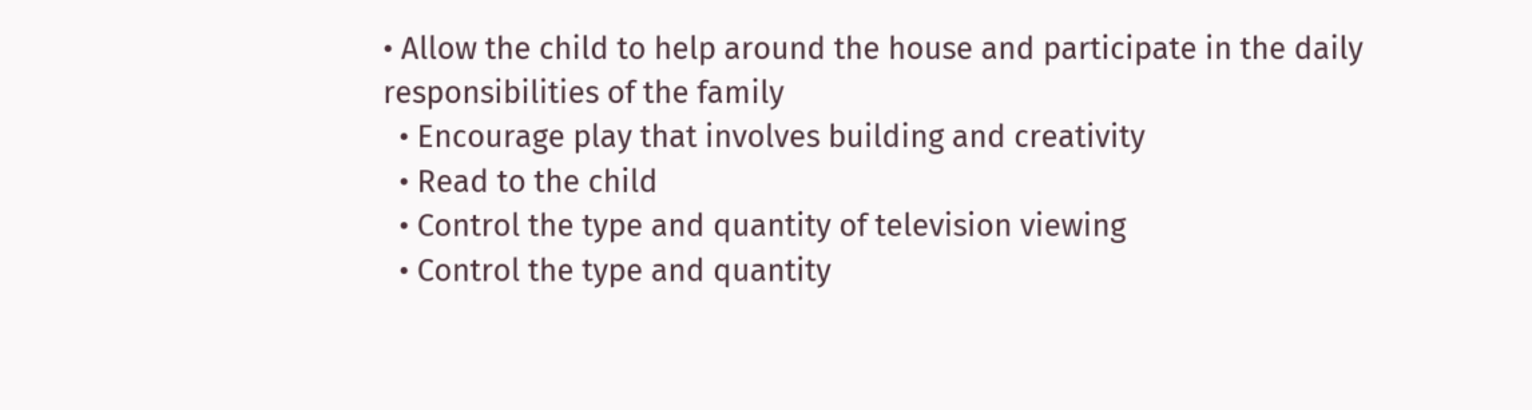• Allow the child to help around the house and participate in the daily responsibilities of the family
  • Encourage play that involves building and creativity
  • Read to the child
  • Control the type and quantity of television viewing
  • Control the type and quantity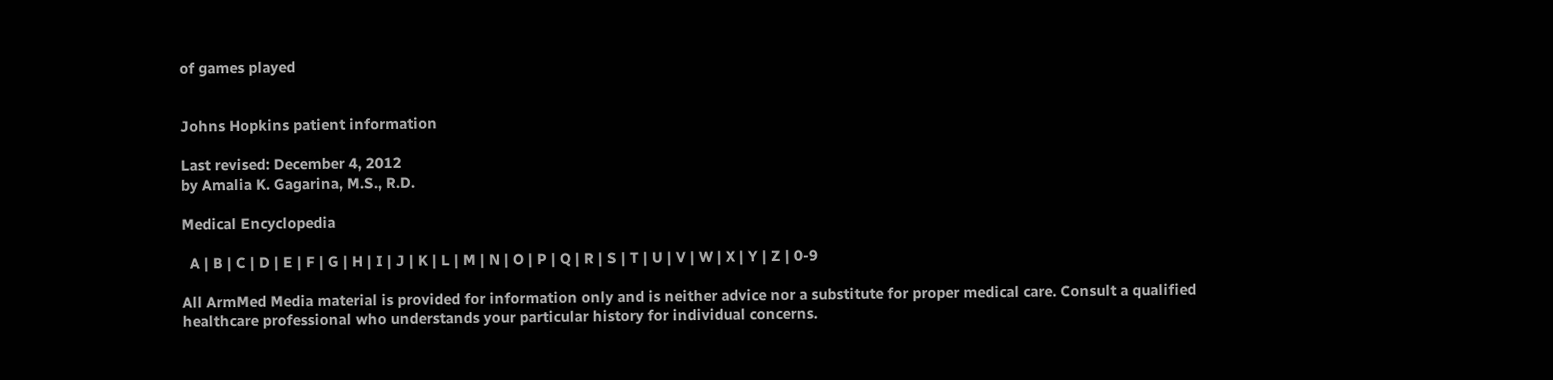of games played


Johns Hopkins patient information

Last revised: December 4, 2012
by Amalia K. Gagarina, M.S., R.D.

Medical Encyclopedia

  A | B | C | D | E | F | G | H | I | J | K | L | M | N | O | P | Q | R | S | T | U | V | W | X | Y | Z | 0-9

All ArmMed Media material is provided for information only and is neither advice nor a substitute for proper medical care. Consult a qualified healthcare professional who understands your particular history for individual concerns.